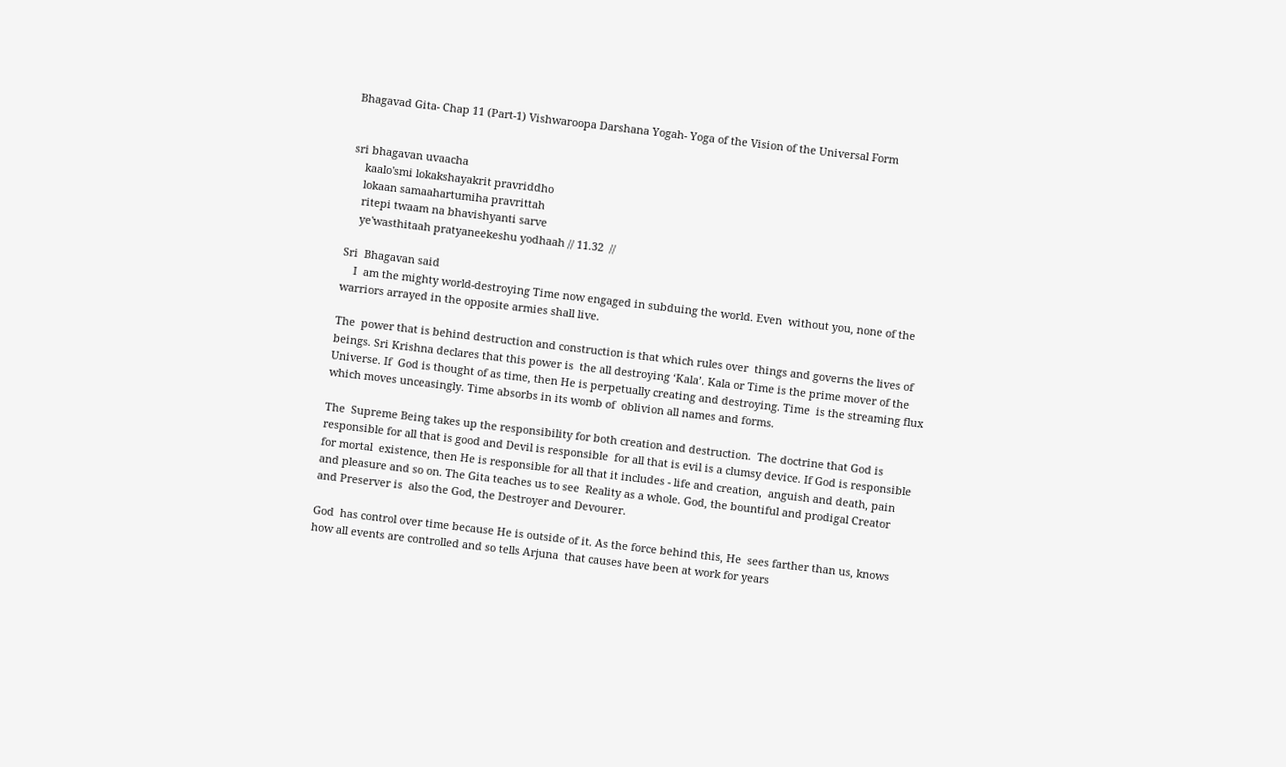Bhagavad Gita- Chap 11 (Part-1) Vishwaroopa Darshana Yogah- Yoga of the Vision of the Universal Form


sri bhagavan uvaacha
    kaalo'smi lokakshayakrit pravriddho
    lokaan samaahartumiha pravrittah
    ritepi twaam na bhavishyanti sarve
    ye'wasthitaah pratyaneekeshu yodhaah // 11.32  //

Sri  Bhagavan said
    I  am the mighty world-destroying Time now engaged in subduing the world. Even  without you, none of the warriors arrayed in the opposite armies shall live.

The  power that is behind destruction and construction is that which rules over  things and governs the lives of beings. Sri Krishna declares that this power is  the all destroying ‘Kala’. Kala or Time is the prime mover of the Universe. If  God is thought of as time, then He is perpetually creating and destroying. Time  is the streaming flux which moves unceasingly. Time absorbs in its womb of  oblivion all names and forms.

The  Supreme Being takes up the responsibility for both creation and destruction.  The doctrine that God is responsible for all that is good and Devil is responsible  for all that is evil is a clumsy device. If God is responsible for mortal  existence, then He is responsible for all that it includes - life and creation,  anguish and death, pain and pleasure and so on. The Gita teaches us to see  Reality as a whole. God, the bountiful and prodigal Creator and Preserver is  also the God, the Destroyer and Devourer.

God  has control over time because He is outside of it. As the force behind this, He  sees farther than us, knows how all events are controlled and so tells Arjuna  that causes have been at work for years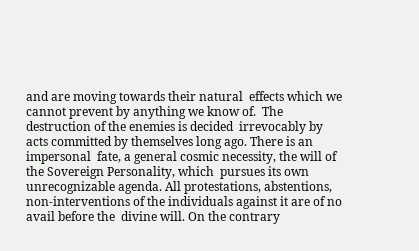and are moving towards their natural  effects which we cannot prevent by anything we know of.  The destruction of the enemies is decided  irrevocably by acts committed by themselves long ago. There is an impersonal  fate, a general cosmic necessity, the will of the Sovereign Personality, which  pursues its own unrecognizable agenda. All protestations, abstentions,  non-interventions of the individuals against it are of no avail before the  divine will. On the contrary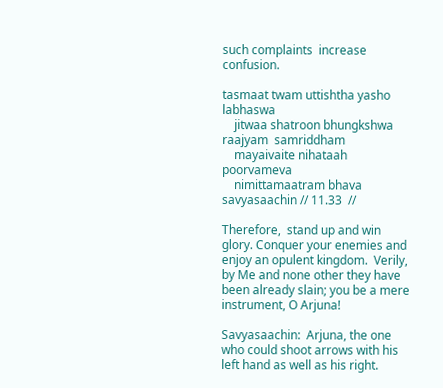such complaints  increase confusion.

tasmaat twam uttishtha yasho labhaswa
    jitwaa shatroon bhungkshwa raajyam  samriddham
    mayaivaite nihataah poorvameva
    nimittamaatram bhava savyasaachin // 11.33  //

Therefore,  stand up and win glory. Conquer your enemies and enjoy an opulent kingdom.  Verily, by Me and none other they have been already slain; you be a mere  instrument, O Arjuna!

Savyasaachin:  Arjuna, the one who could shoot arrows with his left hand as well as his right.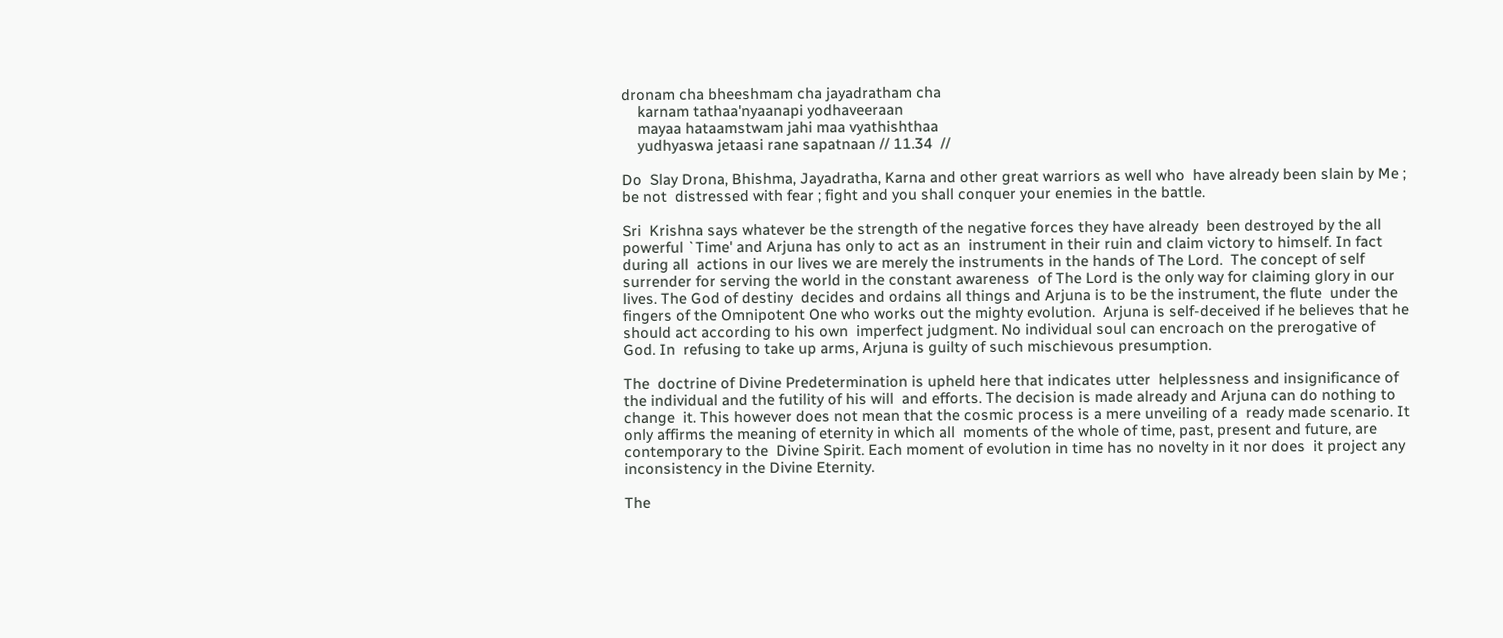dronam cha bheeshmam cha jayadratham cha
    karnam tathaa'nyaanapi yodhaveeraan
    mayaa hataamstwam jahi maa vyathishthaa
    yudhyaswa jetaasi rane sapatnaan // 11.34  //

Do  Slay Drona, Bhishma, Jayadratha, Karna and other great warriors as well who  have already been slain by Me ;  be not  distressed with fear ; fight and you shall conquer your enemies in the battle.

Sri  Krishna says whatever be the strength of the negative forces they have already  been destroyed by the all powerful `Time' and Arjuna has only to act as an  instrument in their ruin and claim victory to himself. In fact during all  actions in our lives we are merely the instruments in the hands of The Lord.  The concept of self surrender for serving the world in the constant awareness  of The Lord is the only way for claiming glory in our lives. The God of destiny  decides and ordains all things and Arjuna is to be the instrument, the flute  under the fingers of the Omnipotent One who works out the mighty evolution.  Arjuna is self-deceived if he believes that he should act according to his own  imperfect judgment. No individual soul can encroach on the prerogative of God. In  refusing to take up arms, Arjuna is guilty of such mischievous presumption.

The  doctrine of Divine Predetermination is upheld here that indicates utter  helplessness and insignificance of the individual and the futility of his will  and efforts. The decision is made already and Arjuna can do nothing to change  it. This however does not mean that the cosmic process is a mere unveiling of a  ready made scenario. It only affirms the meaning of eternity in which all  moments of the whole of time, past, present and future, are contemporary to the  Divine Spirit. Each moment of evolution in time has no novelty in it nor does  it project any inconsistency in the Divine Eternity.

The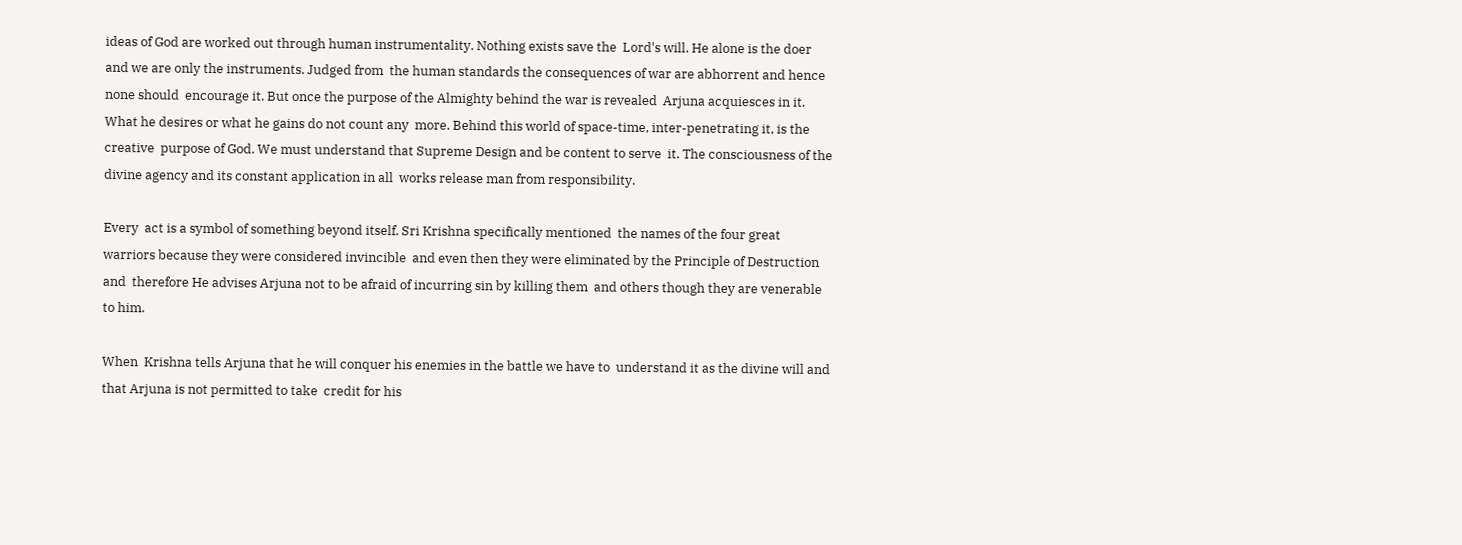ideas of God are worked out through human instrumentality. Nothing exists save the  Lord's will. He alone is the doer and we are only the instruments. Judged from  the human standards the consequences of war are abhorrent and hence none should  encourage it. But once the purpose of the Almighty behind the war is revealed  Arjuna acquiesces in it. What he desires or what he gains do not count any  more. Behind this world of space-time, inter-penetrating it, is the creative  purpose of God. We must understand that Supreme Design and be content to serve  it. The consciousness of the divine agency and its constant application in all  works release man from responsibility.

Every  act is a symbol of something beyond itself. Sri Krishna specifically mentioned  the names of the four great warriors because they were considered invincible  and even then they were eliminated by the Principle of Destruction and  therefore He advises Arjuna not to be afraid of incurring sin by killing them  and others though they are venerable to him.

When  Krishna tells Arjuna that he will conquer his enemies in the battle we have to  understand it as the divine will and that Arjuna is not permitted to take  credit for his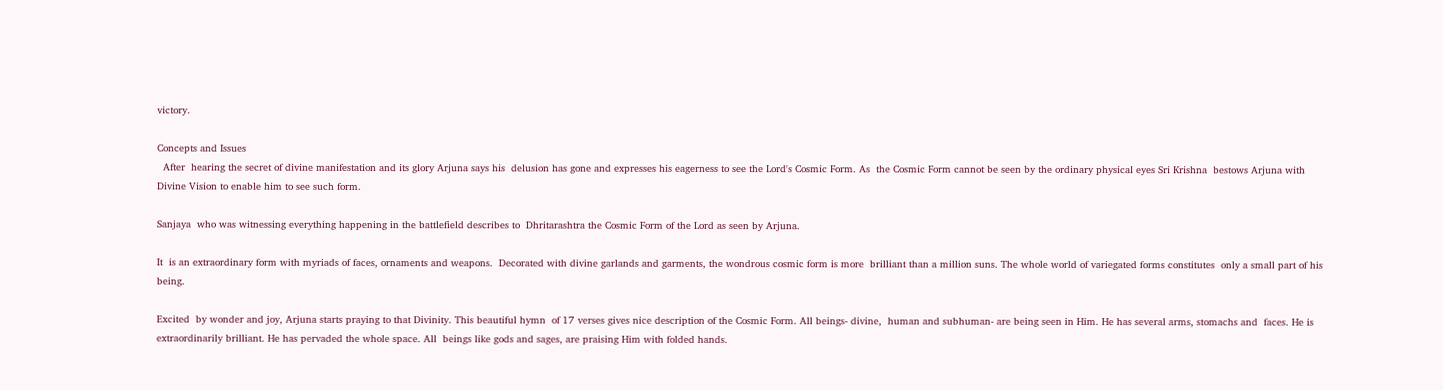victory.

Concepts and Issues
  After  hearing the secret of divine manifestation and its glory Arjuna says his  delusion has gone and expresses his eagerness to see the Lord's Cosmic Form. As  the Cosmic Form cannot be seen by the ordinary physical eyes Sri Krishna  bestows Arjuna with Divine Vision to enable him to see such form.

Sanjaya  who was witnessing everything happening in the battlefield describes to  Dhritarashtra the Cosmic Form of the Lord as seen by Arjuna.

It  is an extraordinary form with myriads of faces, ornaments and weapons.  Decorated with divine garlands and garments, the wondrous cosmic form is more  brilliant than a million suns. The whole world of variegated forms constitutes  only a small part of his being.

Excited  by wonder and joy, Arjuna starts praying to that Divinity. This beautiful hymn  of 17 verses gives nice description of the Cosmic Form. All beings- divine,  human and subhuman- are being seen in Him. He has several arms, stomachs and  faces. He is extraordinarily brilliant. He has pervaded the whole space. All  beings like gods and sages, are praising Him with folded hands.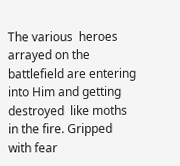The various  heroes arrayed on the battlefield are entering into Him and getting destroyed  like moths in the fire. Gripped with fear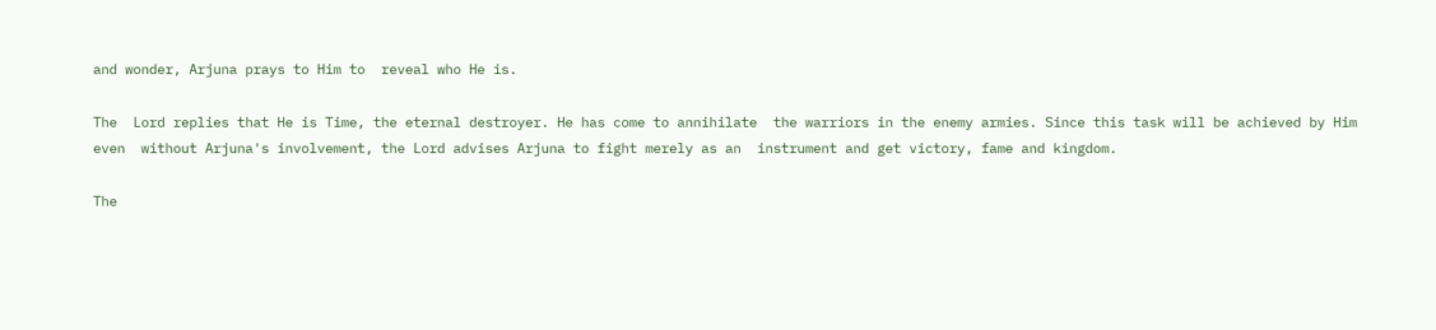and wonder, Arjuna prays to Him to  reveal who He is.

The  Lord replies that He is Time, the eternal destroyer. He has come to annihilate  the warriors in the enemy armies. Since this task will be achieved by Him even  without Arjuna's involvement, the Lord advises Arjuna to fight merely as an  instrument and get victory, fame and kingdom.

The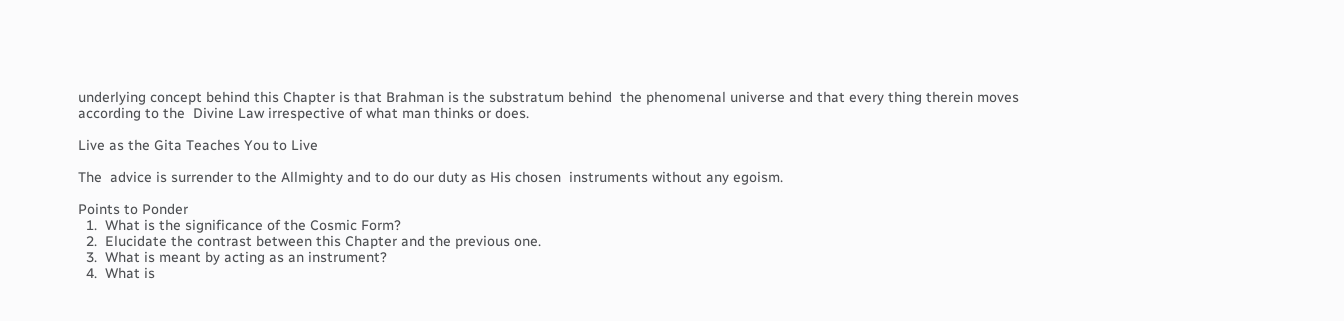underlying concept behind this Chapter is that Brahman is the substratum behind  the phenomenal universe and that every thing therein moves according to the  Divine Law irrespective of what man thinks or does.

Live as the Gita Teaches You to Live

The  advice is surrender to the Allmighty and to do our duty as His chosen  instruments without any egoism.

Points to Ponder
  1.  What is the significance of the Cosmic Form?
  2.  Elucidate the contrast between this Chapter and the previous one.
  3.  What is meant by acting as an instrument?
  4.  What is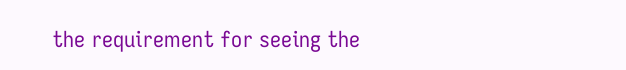the requirement for seeing the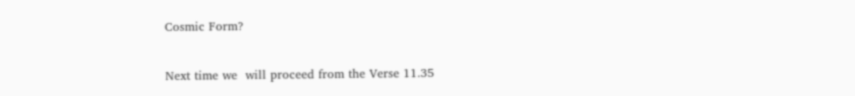Cosmic Form?

Next time we  will proceed from the Verse 11.35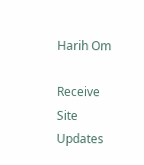Harih Om

Receive Site Updates